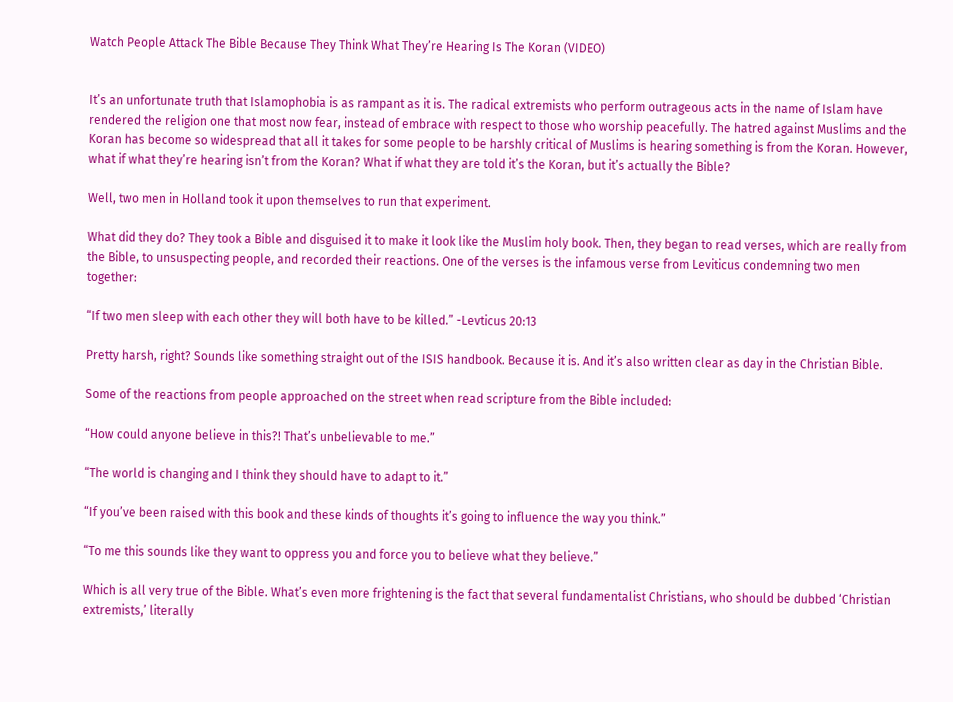Watch People Attack The Bible Because They Think What They’re Hearing Is The Koran (VIDEO)


It’s an unfortunate truth that Islamophobia is as rampant as it is. The radical extremists who perform outrageous acts in the name of Islam have rendered the religion one that most now fear, instead of embrace with respect to those who worship peacefully. The hatred against Muslims and the Koran has become so widespread that all it takes for some people to be harshly critical of Muslims is hearing something is from the Koran. However, what if what they’re hearing isn’t from the Koran? What if what they are told it’s the Koran, but it’s actually the Bible?

Well, two men in Holland took it upon themselves to run that experiment.

What did they do? They took a Bible and disguised it to make it look like the Muslim holy book. Then, they began to read verses, which are really from the Bible, to unsuspecting people, and recorded their reactions. One of the verses is the infamous verse from Leviticus condemning two men together:

“If two men sleep with each other they will both have to be killed.” -Levticus 20:13

Pretty harsh, right? Sounds like something straight out of the ISIS handbook. Because it is. And it’s also written clear as day in the Christian Bible.

Some of the reactions from people approached on the street when read scripture from the Bible included:

“How could anyone believe in this?! That’s unbelievable to me.”

“The world is changing and I think they should have to adapt to it.”

“If you’ve been raised with this book and these kinds of thoughts it’s going to influence the way you think.”

“To me this sounds like they want to oppress you and force you to believe what they believe.”

Which is all very true of the Bible. What’s even more frightening is the fact that several fundamentalist Christians, who should be dubbed ‘Christian extremists,’ literally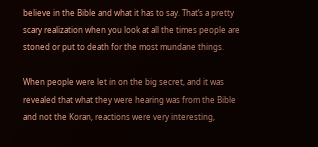believe in the Bible and what it has to say. That’s a pretty scary realization when you look at all the times people are stoned or put to death for the most mundane things.

When people were let in on the big secret, and it was revealed that what they were hearing was from the Bible and not the Koran, reactions were very interesting,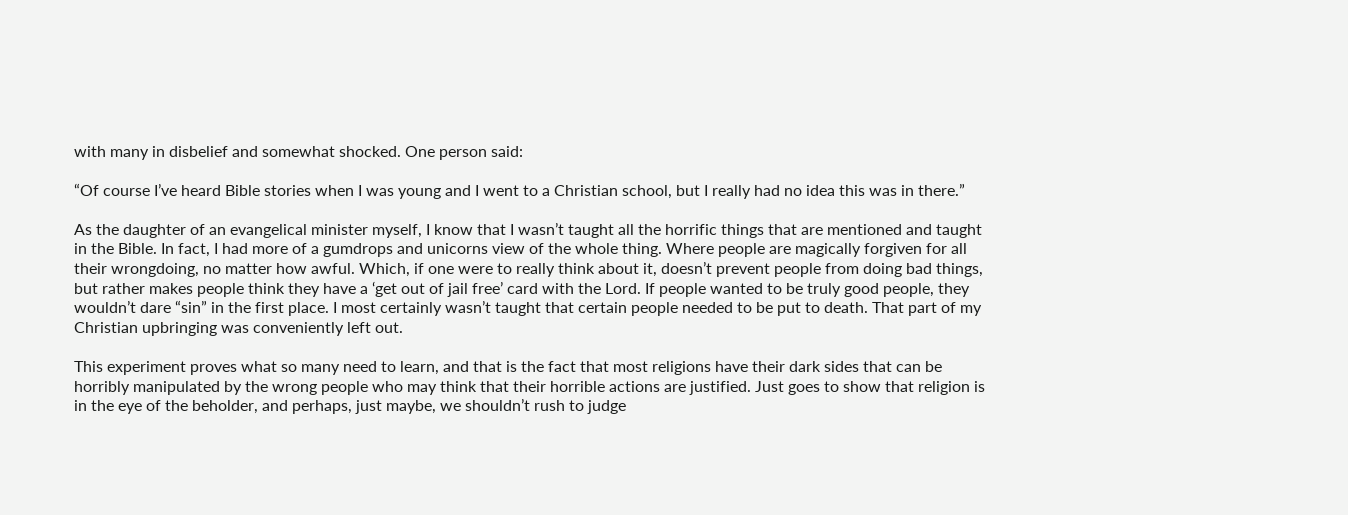with many in disbelief and somewhat shocked. One person said:

“Of course I’ve heard Bible stories when I was young and I went to a Christian school, but I really had no idea this was in there.”

As the daughter of an evangelical minister myself, I know that I wasn’t taught all the horrific things that are mentioned and taught in the Bible. In fact, I had more of a gumdrops and unicorns view of the whole thing. Where people are magically forgiven for all their wrongdoing, no matter how awful. Which, if one were to really think about it, doesn’t prevent people from doing bad things, but rather makes people think they have a ‘get out of jail free’ card with the Lord. If people wanted to be truly good people, they wouldn’t dare “sin” in the first place. I most certainly wasn’t taught that certain people needed to be put to death. That part of my Christian upbringing was conveniently left out.

This experiment proves what so many need to learn, and that is the fact that most religions have their dark sides that can be horribly manipulated by the wrong people who may think that their horrible actions are justified. Just goes to show that religion is in the eye of the beholder, and perhaps, just maybe, we shouldn’t rush to judge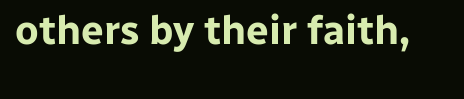others by their faith,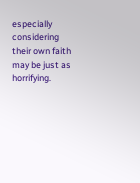especially considering their own faith may be just as horrifying.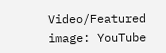Video/Featured image: YouTube